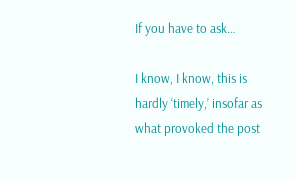If you have to ask…

I know, I know, this is hardly ‘timely,’ insofar as what provoked the post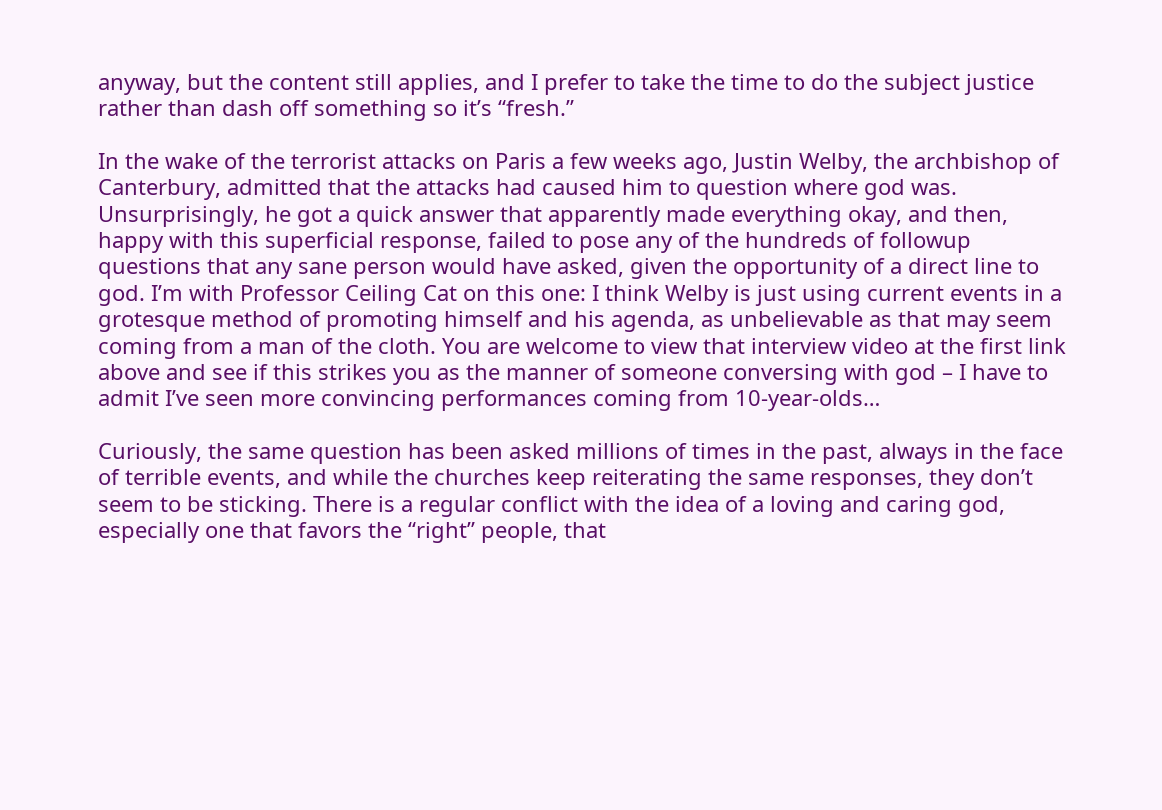anyway, but the content still applies, and I prefer to take the time to do the subject justice rather than dash off something so it’s “fresh.”

In the wake of the terrorist attacks on Paris a few weeks ago, Justin Welby, the archbishop of Canterbury, admitted that the attacks had caused him to question where god was. Unsurprisingly, he got a quick answer that apparently made everything okay, and then, happy with this superficial response, failed to pose any of the hundreds of followup questions that any sane person would have asked, given the opportunity of a direct line to god. I’m with Professor Ceiling Cat on this one: I think Welby is just using current events in a grotesque method of promoting himself and his agenda, as unbelievable as that may seem coming from a man of the cloth. You are welcome to view that interview video at the first link above and see if this strikes you as the manner of someone conversing with god – I have to admit I’ve seen more convincing performances coming from 10-year-olds…

Curiously, the same question has been asked millions of times in the past, always in the face of terrible events, and while the churches keep reiterating the same responses, they don’t seem to be sticking. There is a regular conflict with the idea of a loving and caring god, especially one that favors the “right” people, that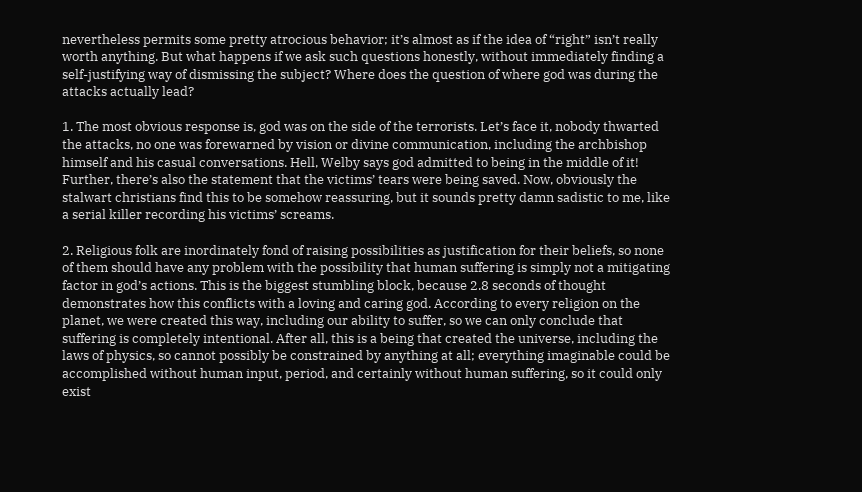nevertheless permits some pretty atrocious behavior; it’s almost as if the idea of “right” isn’t really worth anything. But what happens if we ask such questions honestly, without immediately finding a self-justifying way of dismissing the subject? Where does the question of where god was during the attacks actually lead?

1. The most obvious response is, god was on the side of the terrorists. Let’s face it, nobody thwarted the attacks, no one was forewarned by vision or divine communication, including the archbishop himself and his casual conversations. Hell, Welby says god admitted to being in the middle of it! Further, there’s also the statement that the victims’ tears were being saved. Now, obviously the stalwart christians find this to be somehow reassuring, but it sounds pretty damn sadistic to me, like a serial killer recording his victims’ screams.

2. Religious folk are inordinately fond of raising possibilities as justification for their beliefs, so none of them should have any problem with the possibility that human suffering is simply not a mitigating factor in god’s actions. This is the biggest stumbling block, because 2.8 seconds of thought demonstrates how this conflicts with a loving and caring god. According to every religion on the planet, we were created this way, including our ability to suffer, so we can only conclude that suffering is completely intentional. After all, this is a being that created the universe, including the laws of physics, so cannot possibly be constrained by anything at all; everything imaginable could be accomplished without human input, period, and certainly without human suffering, so it could only exist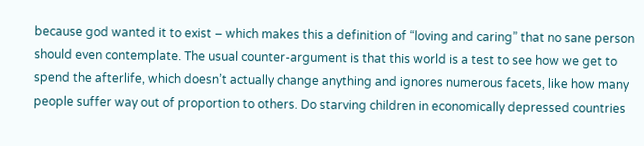because god wanted it to exist – which makes this a definition of “loving and caring” that no sane person should even contemplate. The usual counter-argument is that this world is a test to see how we get to spend the afterlife, which doesn’t actually change anything and ignores numerous facets, like how many people suffer way out of proportion to others. Do starving children in economically depressed countries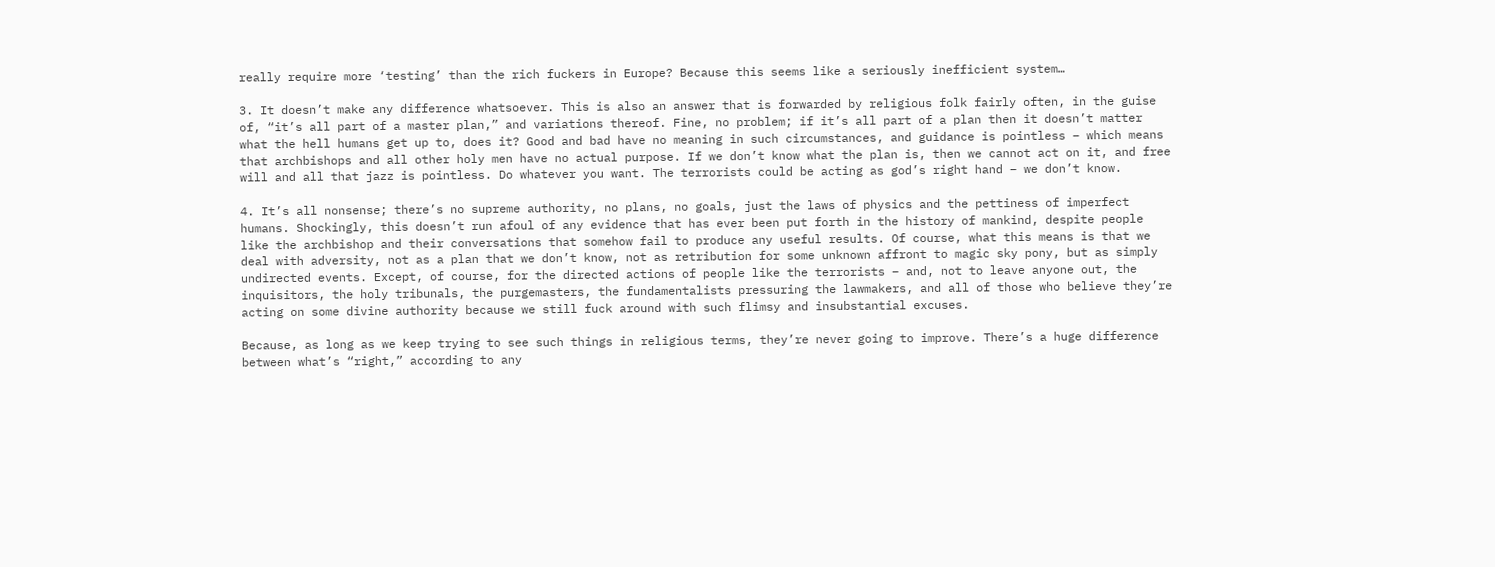really require more ‘testing’ than the rich fuckers in Europe? Because this seems like a seriously inefficient system…

3. It doesn’t make any difference whatsoever. This is also an answer that is forwarded by religious folk fairly often, in the guise of, “it’s all part of a master plan,” and variations thereof. Fine, no problem; if it’s all part of a plan then it doesn’t matter what the hell humans get up to, does it? Good and bad have no meaning in such circumstances, and guidance is pointless – which means that archbishops and all other holy men have no actual purpose. If we don’t know what the plan is, then we cannot act on it, and free will and all that jazz is pointless. Do whatever you want. The terrorists could be acting as god’s right hand – we don’t know.

4. It’s all nonsense; there’s no supreme authority, no plans, no goals, just the laws of physics and the pettiness of imperfect humans. Shockingly, this doesn’t run afoul of any evidence that has ever been put forth in the history of mankind, despite people like the archbishop and their conversations that somehow fail to produce any useful results. Of course, what this means is that we deal with adversity, not as a plan that we don’t know, not as retribution for some unknown affront to magic sky pony, but as simply undirected events. Except, of course, for the directed actions of people like the terrorists – and, not to leave anyone out, the inquisitors, the holy tribunals, the purgemasters, the fundamentalists pressuring the lawmakers, and all of those who believe they’re acting on some divine authority because we still fuck around with such flimsy and insubstantial excuses.

Because, as long as we keep trying to see such things in religious terms, they’re never going to improve. There’s a huge difference between what’s “right,” according to any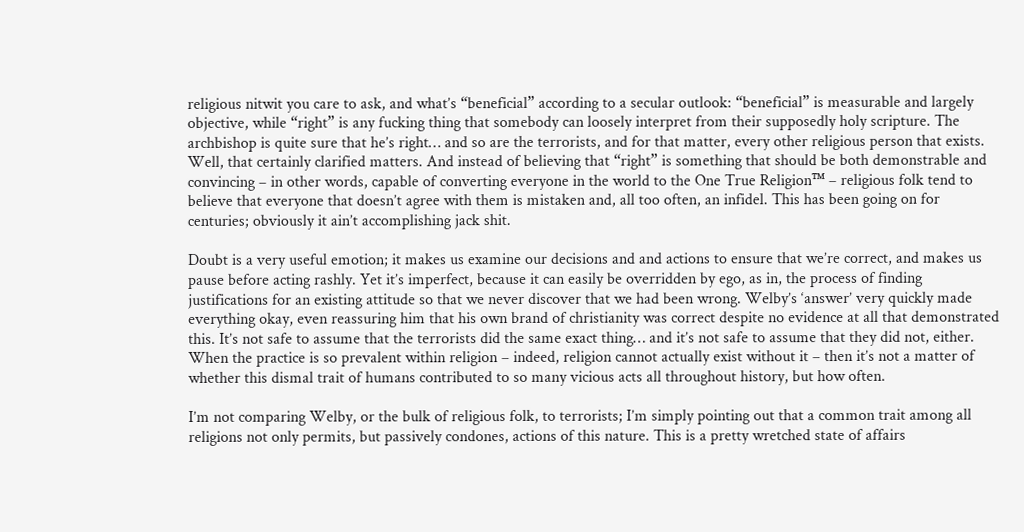religious nitwit you care to ask, and what’s “beneficial” according to a secular outlook: “beneficial” is measurable and largely objective, while “right” is any fucking thing that somebody can loosely interpret from their supposedly holy scripture. The archbishop is quite sure that he’s right… and so are the terrorists, and for that matter, every other religious person that exists. Well, that certainly clarified matters. And instead of believing that “right” is something that should be both demonstrable and convincing – in other words, capable of converting everyone in the world to the One True Religion™ – religious folk tend to believe that everyone that doesn’t agree with them is mistaken and, all too often, an infidel. This has been going on for centuries; obviously it ain’t accomplishing jack shit.

Doubt is a very useful emotion; it makes us examine our decisions and and actions to ensure that we’re correct, and makes us pause before acting rashly. Yet it’s imperfect, because it can easily be overridden by ego, as in, the process of finding justifications for an existing attitude so that we never discover that we had been wrong. Welby’s ‘answer’ very quickly made everything okay, even reassuring him that his own brand of christianity was correct despite no evidence at all that demonstrated this. It’s not safe to assume that the terrorists did the same exact thing… and it’s not safe to assume that they did not, either. When the practice is so prevalent within religion – indeed, religion cannot actually exist without it – then it’s not a matter of whether this dismal trait of humans contributed to so many vicious acts all throughout history, but how often.

I’m not comparing Welby, or the bulk of religious folk, to terrorists; I’m simply pointing out that a common trait among all religions not only permits, but passively condones, actions of this nature. This is a pretty wretched state of affairs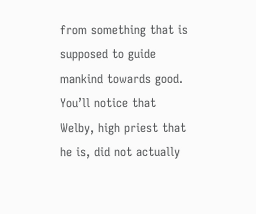from something that is supposed to guide mankind towards good. You’ll notice that Welby, high priest that he is, did not actually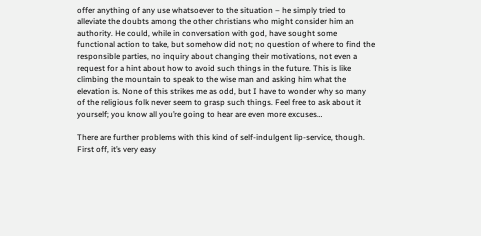offer anything of any use whatsoever to the situation – he simply tried to alleviate the doubts among the other christians who might consider him an authority. He could, while in conversation with god, have sought some functional action to take, but somehow did not; no question of where to find the responsible parties, no inquiry about changing their motivations, not even a request for a hint about how to avoid such things in the future. This is like climbing the mountain to speak to the wise man and asking him what the elevation is. None of this strikes me as odd, but I have to wonder why so many of the religious folk never seem to grasp such things. Feel free to ask about it yourself; you know all you’re going to hear are even more excuses…

There are further problems with this kind of self-indulgent lip-service, though. First off, it’s very easy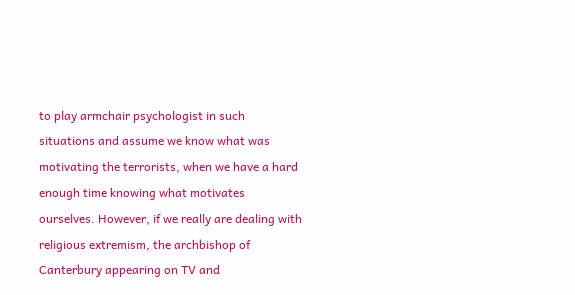to play armchair psychologist in such situations and assume we know what was motivating the terrorists, when we have a hard enough time knowing what motivates ourselves. However, if we really are dealing with religious extremism, the archbishop of Canterbury appearing on TV and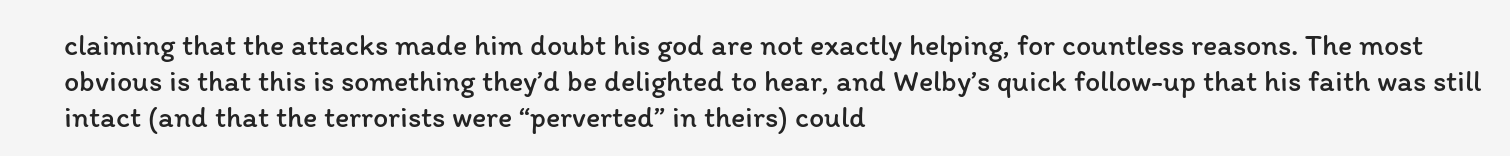claiming that the attacks made him doubt his god are not exactly helping, for countless reasons. The most obvious is that this is something they’d be delighted to hear, and Welby’s quick follow-up that his faith was still intact (and that the terrorists were “perverted” in theirs) could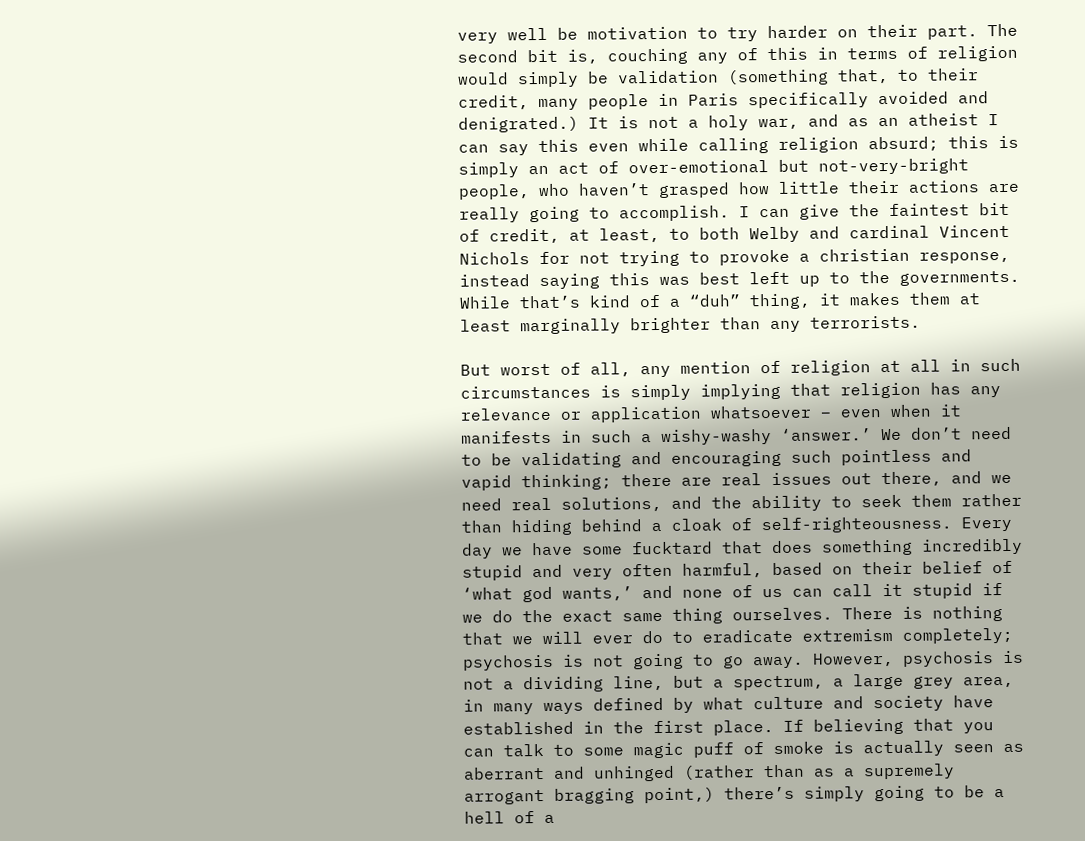very well be motivation to try harder on their part. The second bit is, couching any of this in terms of religion would simply be validation (something that, to their credit, many people in Paris specifically avoided and denigrated.) It is not a holy war, and as an atheist I can say this even while calling religion absurd; this is simply an act of over-emotional but not-very-bright people, who haven’t grasped how little their actions are really going to accomplish. I can give the faintest bit of credit, at least, to both Welby and cardinal Vincent Nichols for not trying to provoke a christian response, instead saying this was best left up to the governments. While that’s kind of a “duh” thing, it makes them at least marginally brighter than any terrorists.

But worst of all, any mention of religion at all in such circumstances is simply implying that religion has any relevance or application whatsoever – even when it manifests in such a wishy-washy ‘answer.’ We don’t need to be validating and encouraging such pointless and vapid thinking; there are real issues out there, and we need real solutions, and the ability to seek them rather than hiding behind a cloak of self-righteousness. Every day we have some fucktard that does something incredibly stupid and very often harmful, based on their belief of ‘what god wants,’ and none of us can call it stupid if we do the exact same thing ourselves. There is nothing that we will ever do to eradicate extremism completely; psychosis is not going to go away. However, psychosis is not a dividing line, but a spectrum, a large grey area, in many ways defined by what culture and society have established in the first place. If believing that you can talk to some magic puff of smoke is actually seen as aberrant and unhinged (rather than as a supremely arrogant bragging point,) there’s simply going to be a hell of a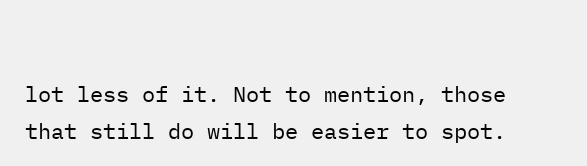lot less of it. Not to mention, those that still do will be easier to spot.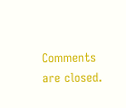Comments are closed.